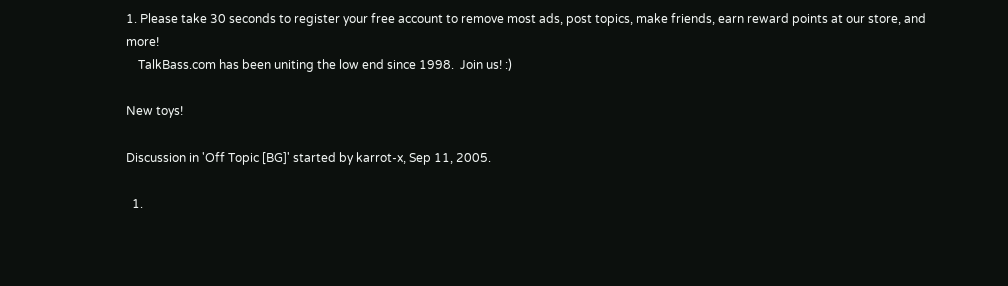1. Please take 30 seconds to register your free account to remove most ads, post topics, make friends, earn reward points at our store, and more!
    TalkBass.com has been uniting the low end since 1998.  Join us! :)

New toys!

Discussion in 'Off Topic [BG]' started by karrot-x, Sep 11, 2005.

  1.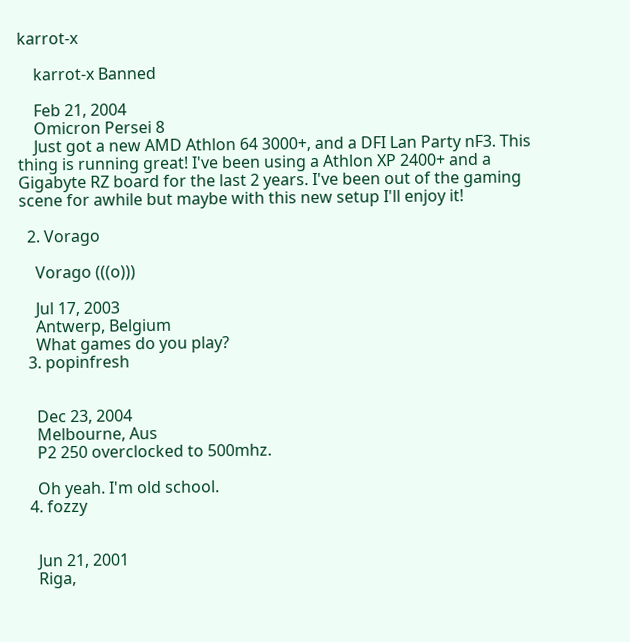karrot-x

    karrot-x Banned

    Feb 21, 2004
    Omicron Persei 8
    Just got a new AMD Athlon 64 3000+, and a DFI Lan Party nF3. This thing is running great! I've been using a Athlon XP 2400+ and a Gigabyte RZ board for the last 2 years. I've been out of the gaming scene for awhile but maybe with this new setup I'll enjoy it!

  2. Vorago

    Vorago (((o)))

    Jul 17, 2003
    Antwerp, Belgium
    What games do you play?
  3. popinfresh


    Dec 23, 2004
    Melbourne, Aus
    P2 250 overclocked to 500mhz.

    Oh yeah. I'm old school.
  4. fozzy


    Jun 21, 2001
    Riga,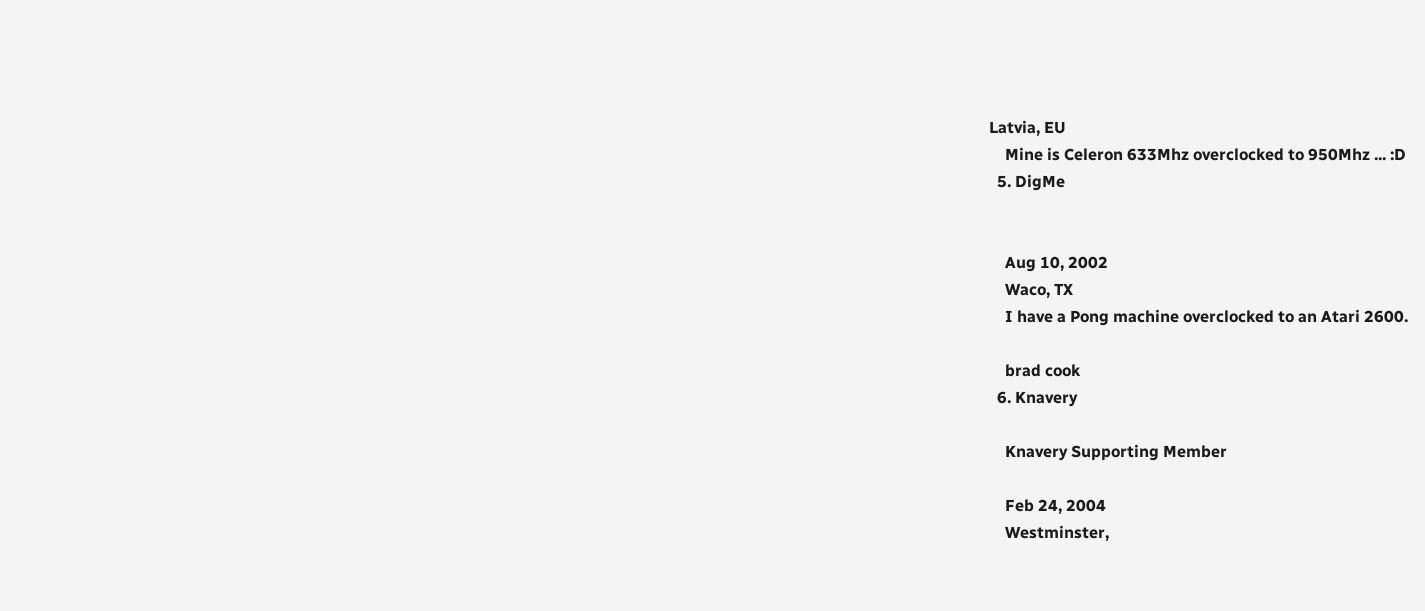Latvia, EU
    Mine is Celeron 633Mhz overclocked to 950Mhz ... :D
  5. DigMe


    Aug 10, 2002
    Waco, TX
    I have a Pong machine overclocked to an Atari 2600.

    brad cook
  6. Knavery

    Knavery Supporting Member

    Feb 24, 2004
    Westminster,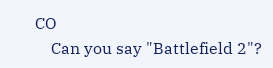CO
    Can you say "Battlefield 2"?